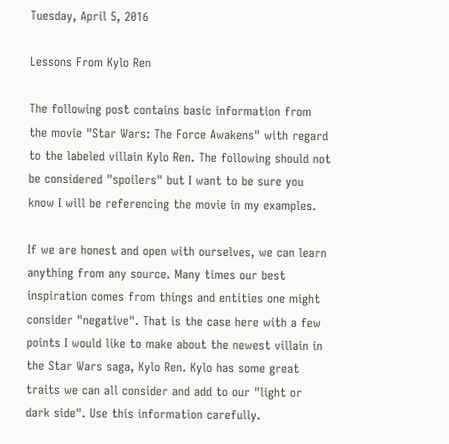Tuesday, April 5, 2016

Lessons From Kylo Ren

The following post contains basic information from the movie "Star Wars: The Force Awakens" with regard to the labeled villain Kylo Ren. The following should not be considered "spoilers" but I want to be sure you know I will be referencing the movie in my examples.

If we are honest and open with ourselves, we can learn anything from any source. Many times our best inspiration comes from things and entities one might consider "negative". That is the case here with a few points I would like to make about the newest villain in the Star Wars saga, Kylo Ren. Kylo has some great traits we can all consider and add to our "light or dark side". Use this information carefully.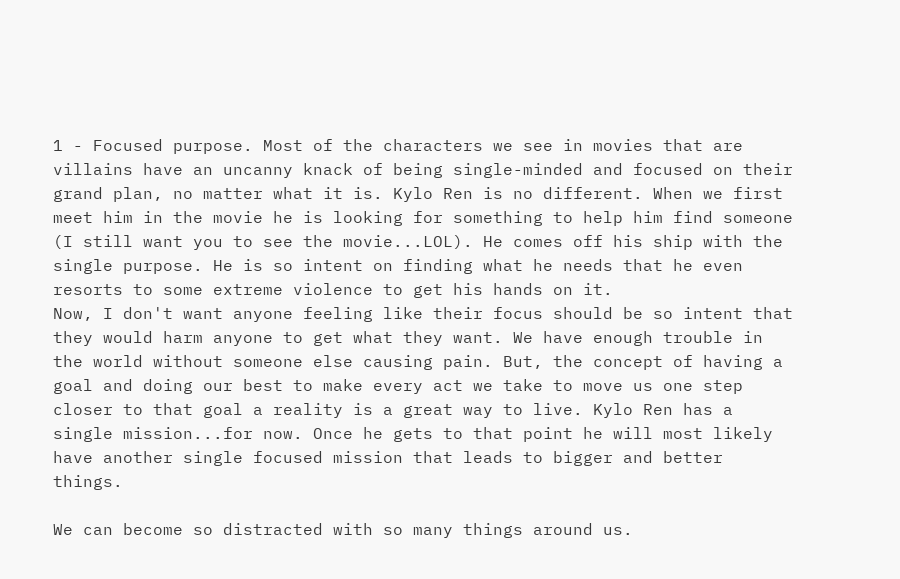1 - Focused purpose. Most of the characters we see in movies that are villains have an uncanny knack of being single-minded and focused on their grand plan, no matter what it is. Kylo Ren is no different. When we first meet him in the movie he is looking for something to help him find someone (I still want you to see the movie...LOL). He comes off his ship with the single purpose. He is so intent on finding what he needs that he even resorts to some extreme violence to get his hands on it.
Now, I don't want anyone feeling like their focus should be so intent that they would harm anyone to get what they want. We have enough trouble in the world without someone else causing pain. But, the concept of having a goal and doing our best to make every act we take to move us one step closer to that goal a reality is a great way to live. Kylo Ren has a single mission...for now. Once he gets to that point he will most likely have another single focused mission that leads to bigger and better things.

We can become so distracted with so many things around us.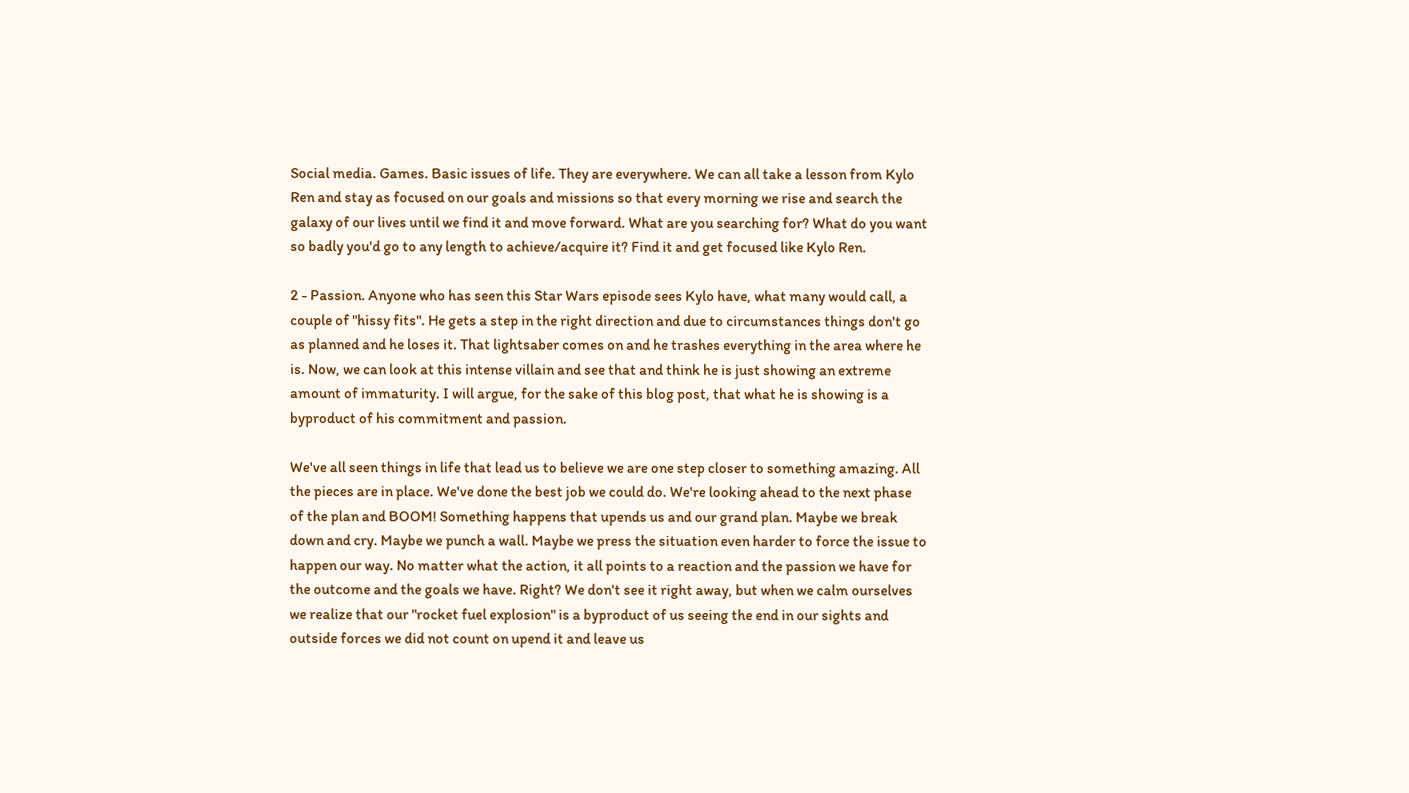Social media. Games. Basic issues of life. They are everywhere. We can all take a lesson from Kylo Ren and stay as focused on our goals and missions so that every morning we rise and search the galaxy of our lives until we find it and move forward. What are you searching for? What do you want so badly you'd go to any length to achieve/acquire it? Find it and get focused like Kylo Ren.

2 - Passion. Anyone who has seen this Star Wars episode sees Kylo have, what many would call, a couple of "hissy fits". He gets a step in the right direction and due to circumstances things don't go as planned and he loses it. That lightsaber comes on and he trashes everything in the area where he is. Now, we can look at this intense villain and see that and think he is just showing an extreme amount of immaturity. I will argue, for the sake of this blog post, that what he is showing is a byproduct of his commitment and passion.

We've all seen things in life that lead us to believe we are one step closer to something amazing. All the pieces are in place. We've done the best job we could do. We're looking ahead to the next phase of the plan and BOOM! Something happens that upends us and our grand plan. Maybe we break down and cry. Maybe we punch a wall. Maybe we press the situation even harder to force the issue to happen our way. No matter what the action, it all points to a reaction and the passion we have for the outcome and the goals we have. Right? We don't see it right away, but when we calm ourselves we realize that our "rocket fuel explosion" is a byproduct of us seeing the end in our sights and outside forces we did not count on upend it and leave us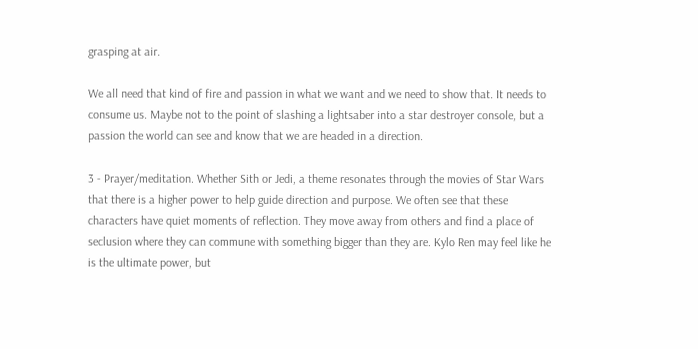grasping at air.

We all need that kind of fire and passion in what we want and we need to show that. It needs to consume us. Maybe not to the point of slashing a lightsaber into a star destroyer console, but a passion the world can see and know that we are headed in a direction.

3 - Prayer/meditation. Whether Sith or Jedi, a theme resonates through the movies of Star Wars that there is a higher power to help guide direction and purpose. We often see that these characters have quiet moments of reflection. They move away from others and find a place of seclusion where they can commune with something bigger than they are. Kylo Ren may feel like he is the ultimate power, but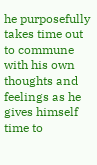he purposefully takes time out to commune with his own thoughts and feelings as he gives himself time to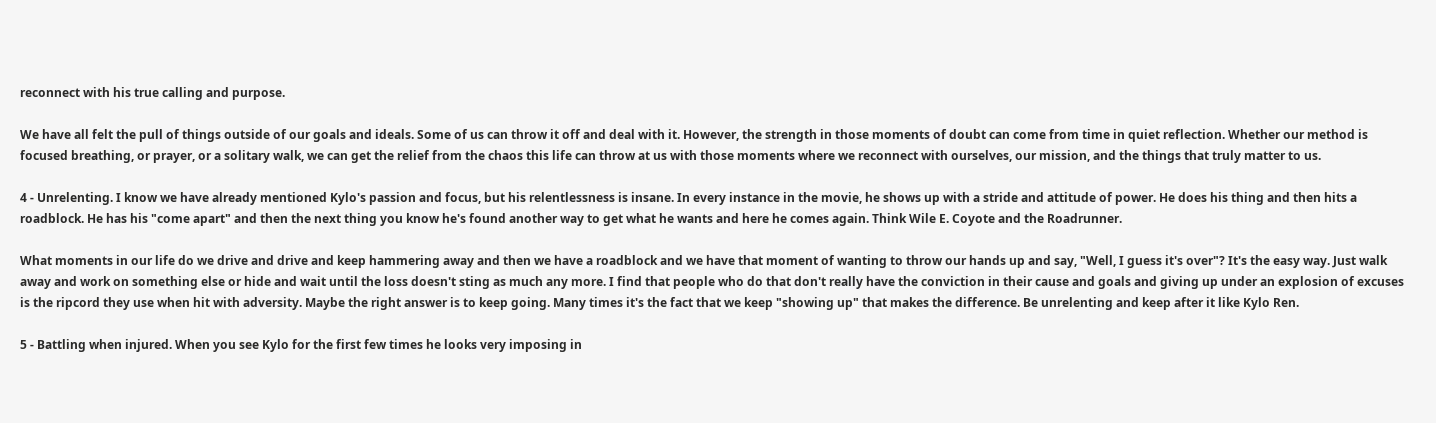reconnect with his true calling and purpose.

We have all felt the pull of things outside of our goals and ideals. Some of us can throw it off and deal with it. However, the strength in those moments of doubt can come from time in quiet reflection. Whether our method is focused breathing, or prayer, or a solitary walk, we can get the relief from the chaos this life can throw at us with those moments where we reconnect with ourselves, our mission, and the things that truly matter to us.

4 - Unrelenting. I know we have already mentioned Kylo's passion and focus, but his relentlessness is insane. In every instance in the movie, he shows up with a stride and attitude of power. He does his thing and then hits a roadblock. He has his "come apart" and then the next thing you know he's found another way to get what he wants and here he comes again. Think Wile E. Coyote and the Roadrunner.

What moments in our life do we drive and drive and keep hammering away and then we have a roadblock and we have that moment of wanting to throw our hands up and say, "Well, I guess it's over"? It's the easy way. Just walk away and work on something else or hide and wait until the loss doesn't sting as much any more. I find that people who do that don't really have the conviction in their cause and goals and giving up under an explosion of excuses is the ripcord they use when hit with adversity. Maybe the right answer is to keep going. Many times it's the fact that we keep "showing up" that makes the difference. Be unrelenting and keep after it like Kylo Ren.

5 - Battling when injured. When you see Kylo for the first few times he looks very imposing in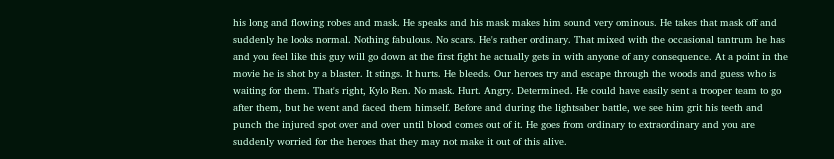his long and flowing robes and mask. He speaks and his mask makes him sound very ominous. He takes that mask off and suddenly he looks normal. Nothing fabulous. No scars. He's rather ordinary. That mixed with the occasional tantrum he has and you feel like this guy will go down at the first fight he actually gets in with anyone of any consequence. At a point in the movie he is shot by a blaster. It stings. It hurts. He bleeds. Our heroes try and escape through the woods and guess who is waiting for them. That's right, Kylo Ren. No mask. Hurt. Angry. Determined. He could have easily sent a trooper team to go after them, but he went and faced them himself. Before and during the lightsaber battle, we see him grit his teeth and punch the injured spot over and over until blood comes out of it. He goes from ordinary to extraordinary and you are suddenly worried for the heroes that they may not make it out of this alive.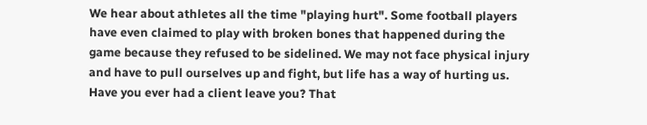We hear about athletes all the time "playing hurt". Some football players have even claimed to play with broken bones that happened during the game because they refused to be sidelined. We may not face physical injury and have to pull ourselves up and fight, but life has a way of hurting us. Have you ever had a client leave you? That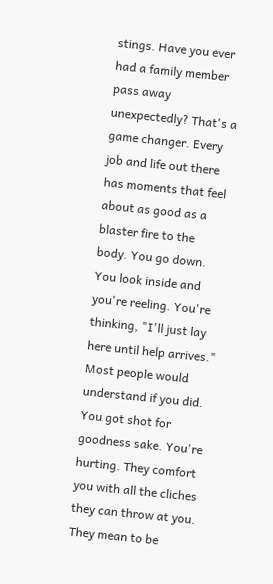stings. Have you ever had a family member pass away unexpectedly? That's a game changer. Every job and life out there has moments that feel about as good as a blaster fire to the body. You go down. You look inside and you're reeling. You're thinking, "I'll just lay here until help arrives." Most people would understand if you did. You got shot for goodness sake. You're hurting. They comfort you with all the cliches they can throw at you. They mean to be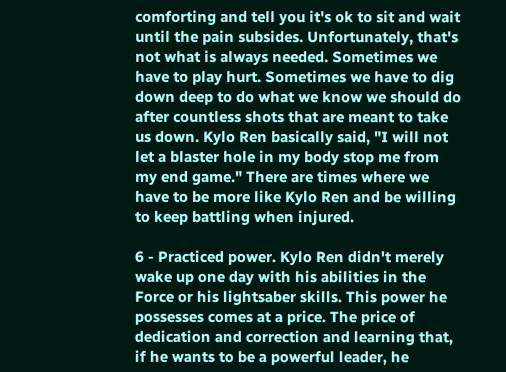comforting and tell you it's ok to sit and wait until the pain subsides. Unfortunately, that's not what is always needed. Sometimes we have to play hurt. Sometimes we have to dig down deep to do what we know we should do after countless shots that are meant to take us down. Kylo Ren basically said, "I will not let a blaster hole in my body stop me from my end game." There are times where we have to be more like Kylo Ren and be willing to keep battling when injured.

6 - Practiced power. Kylo Ren didn't merely wake up one day with his abilities in the Force or his lightsaber skills. This power he possesses comes at a price. The price of dedication and correction and learning that, if he wants to be a powerful leader, he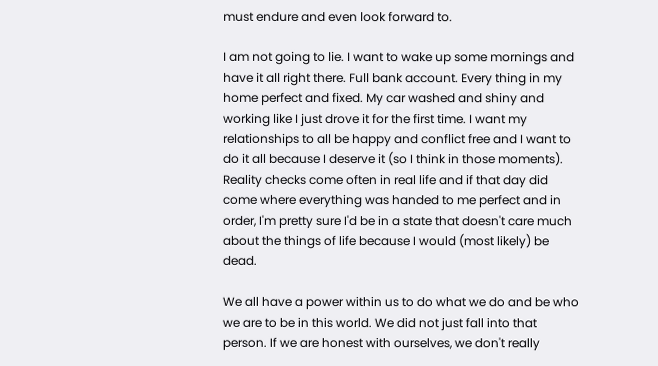must endure and even look forward to.

I am not going to lie. I want to wake up some mornings and have it all right there. Full bank account. Every thing in my home perfect and fixed. My car washed and shiny and working like I just drove it for the first time. I want my relationships to all be happy and conflict free and I want to do it all because I deserve it (so I think in those moments). Reality checks come often in real life and if that day did come where everything was handed to me perfect and in order, I'm pretty sure I'd be in a state that doesn't care much about the things of life because I would (most likely) be dead.

We all have a power within us to do what we do and be who we are to be in this world. We did not just fall into that person. If we are honest with ourselves, we don't really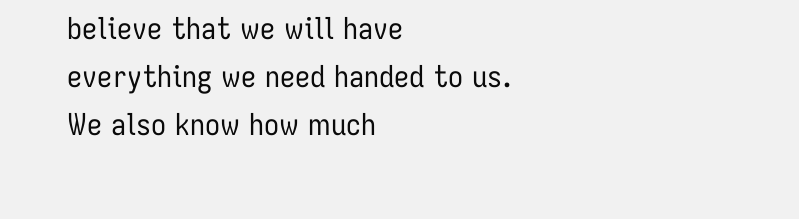believe that we will have everything we need handed to us. We also know how much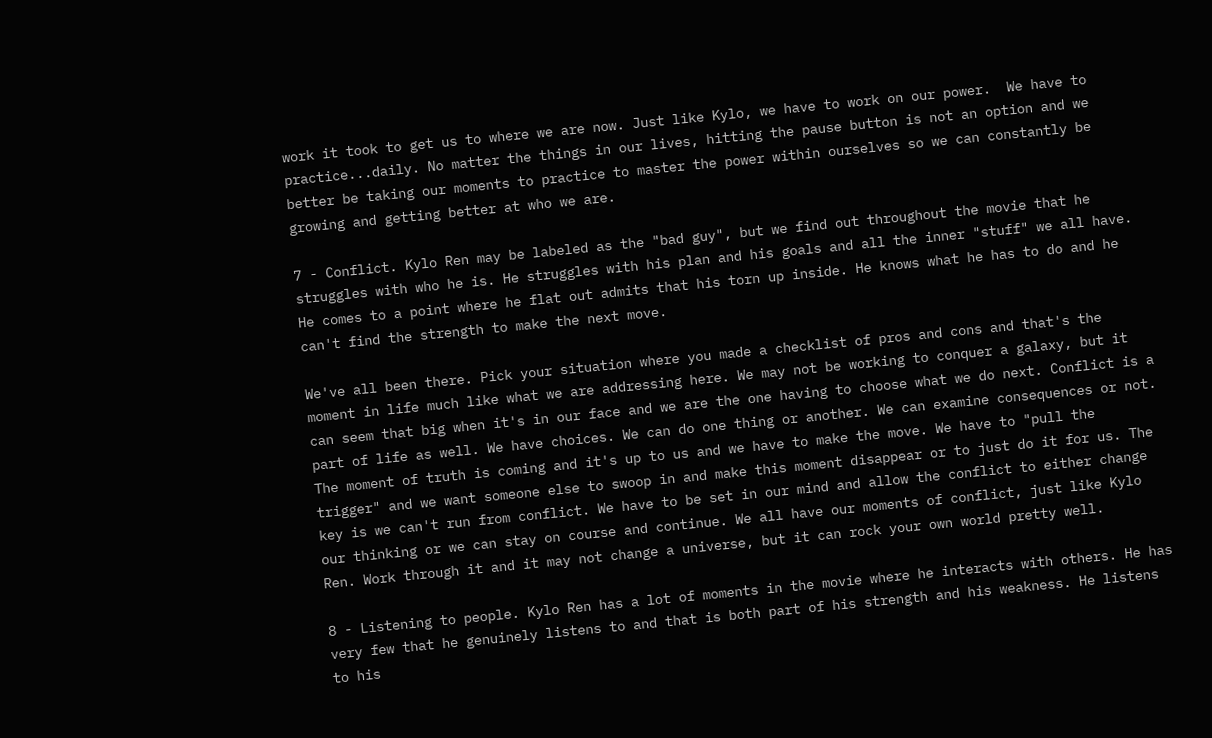work it took to get us to where we are now. Just like Kylo, we have to work on our power.  We have to practice...daily. No matter the things in our lives, hitting the pause button is not an option and we better be taking our moments to practice to master the power within ourselves so we can constantly be growing and getting better at who we are.

7 - Conflict. Kylo Ren may be labeled as the "bad guy", but we find out throughout the movie that he struggles with who he is. He struggles with his plan and his goals and all the inner "stuff" we all have. He comes to a point where he flat out admits that his torn up inside. He knows what he has to do and he can't find the strength to make the next move.

We've all been there. Pick your situation where you made a checklist of pros and cons and that's the moment in life much like what we are addressing here. We may not be working to conquer a galaxy, but it can seem that big when it's in our face and we are the one having to choose what we do next. Conflict is a part of life as well. We have choices. We can do one thing or another. We can examine consequences or not. The moment of truth is coming and it's up to us and we have to make the move. We have to "pull the trigger" and we want someone else to swoop in and make this moment disappear or to just do it for us. The key is we can't run from conflict. We have to be set in our mind and allow the conflict to either change our thinking or we can stay on course and continue. We all have our moments of conflict, just like Kylo Ren. Work through it and it may not change a universe, but it can rock your own world pretty well.

8 - Listening to people. Kylo Ren has a lot of moments in the movie where he interacts with others. He has very few that he genuinely listens to and that is both part of his strength and his weakness. He listens to his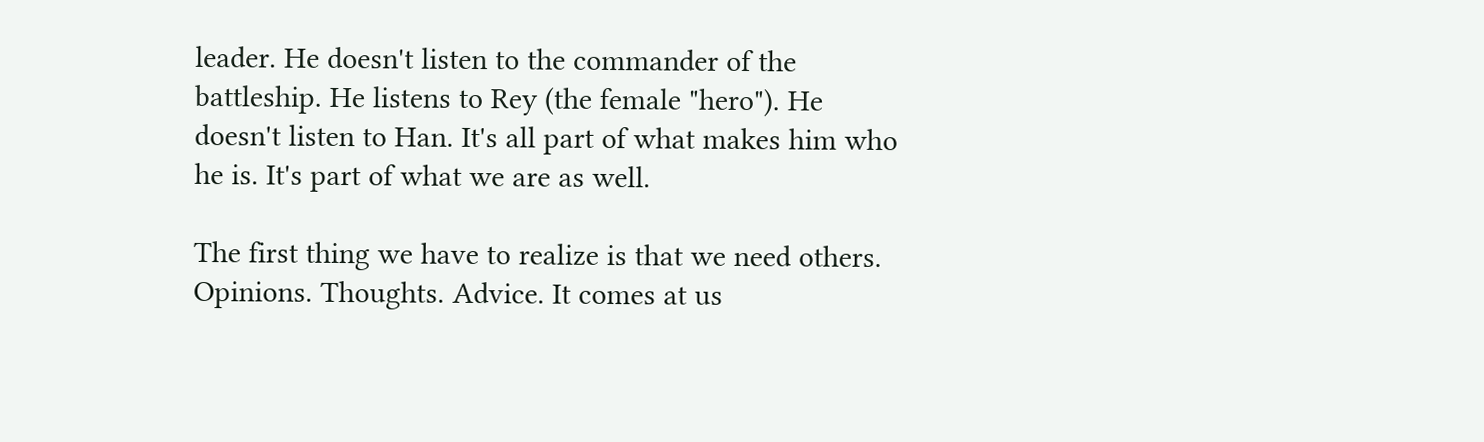leader. He doesn't listen to the commander of the battleship. He listens to Rey (the female "hero"). He doesn't listen to Han. It's all part of what makes him who he is. It's part of what we are as well.

The first thing we have to realize is that we need others. Opinions. Thoughts. Advice. It comes at us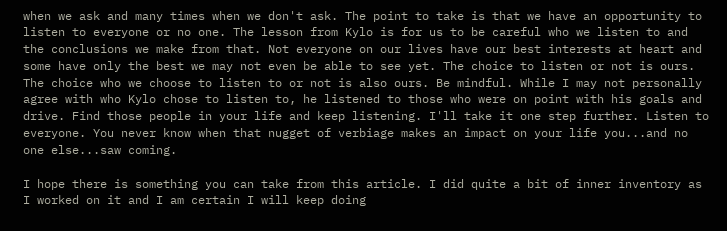when we ask and many times when we don't ask. The point to take is that we have an opportunity to listen to everyone or no one. The lesson from Kylo is for us to be careful who we listen to and the conclusions we make from that. Not everyone on our lives have our best interests at heart and some have only the best we may not even be able to see yet. The choice to listen or not is ours. The choice who we choose to listen to or not is also ours. Be mindful. While I may not personally agree with who Kylo chose to listen to, he listened to those who were on point with his goals and drive. Find those people in your life and keep listening. I'll take it one step further. Listen to everyone. You never know when that nugget of verbiage makes an impact on your life you...and no one else...saw coming.

I hope there is something you can take from this article. I did quite a bit of inner inventory as I worked on it and I am certain I will keep doing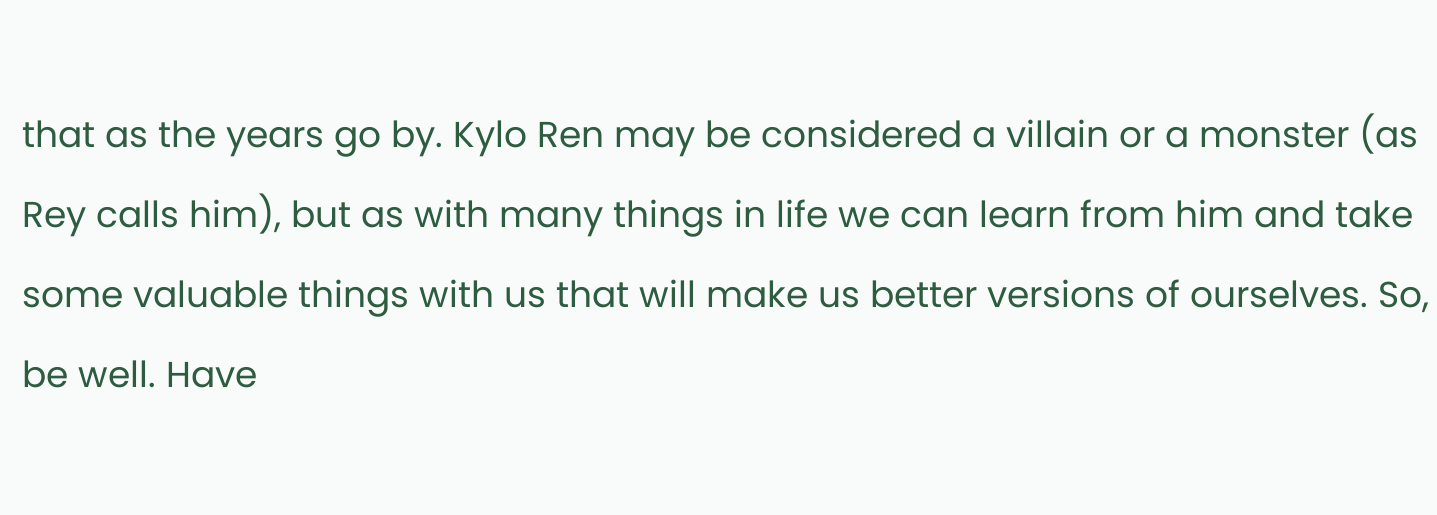that as the years go by. Kylo Ren may be considered a villain or a monster (as Rey calls him), but as with many things in life we can learn from him and take some valuable things with us that will make us better versions of ourselves. So, be well. Have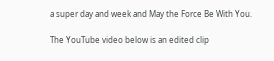a super day and week and May the Force Be With You.

The YouTube video below is an edited clip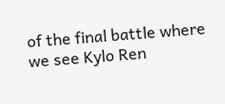of the final battle where we see Kylo Ren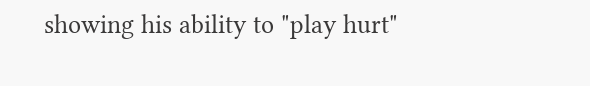showing his ability to "play hurt"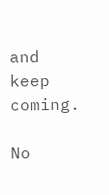and keep coming.

No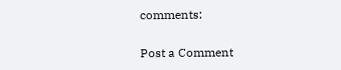comments:

Post a Comment